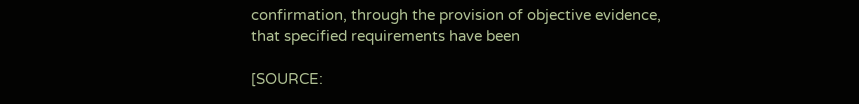confirmation, through the provision of objective evidence, that specified requirements have been

[SOURCE: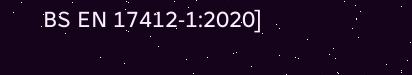BS EN 17412‑1:2020]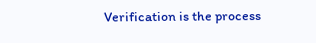Verification is the process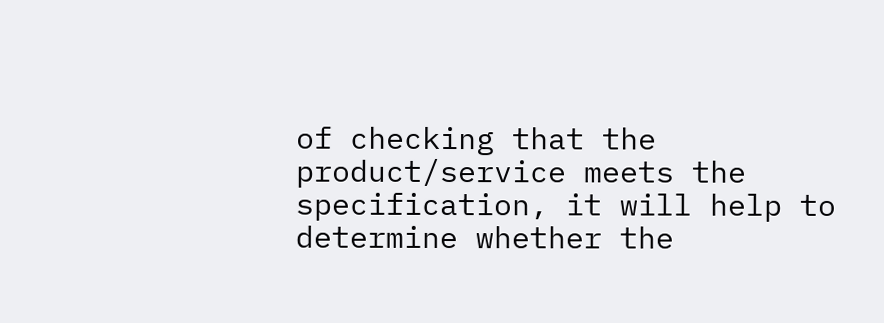of checking that the product/service meets the specification, it will help to determine whether the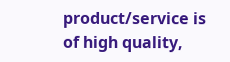product/service is of high quality,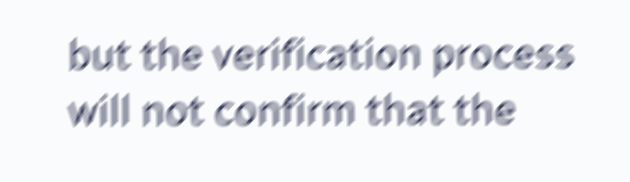but the verification process will not confirm that the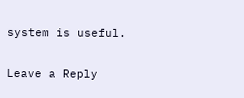system is useful.

Leave a Reply